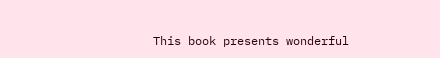This book presents wonderful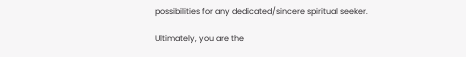possibilities for any dedicated/sincere spiritual seeker.

Ultimately, you are the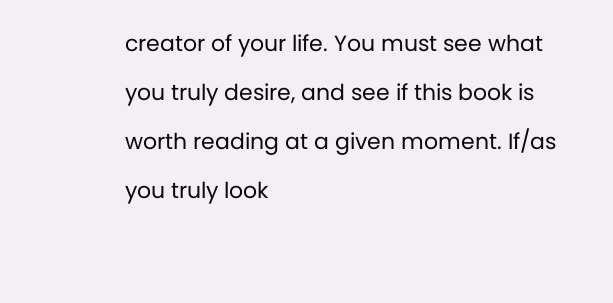creator of your life. You must see what you truly desire, and see if this book is worth reading at a given moment. If/as you truly look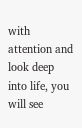with attention and look deep into life, you will see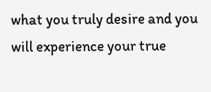what you truly desire and you will experience your true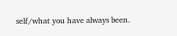self/what you have always been.